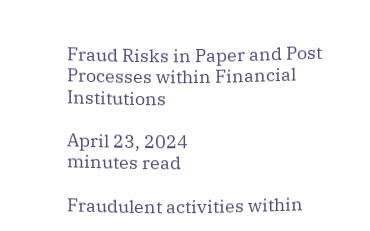Fraud Risks in Paper and Post Processes within Financial Institutions

April 23, 2024
minutes read

Fraudulent activities within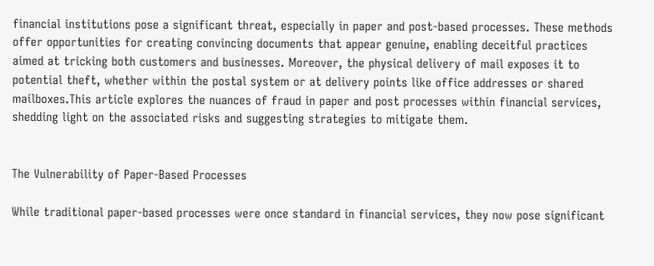financial institutions pose a significant threat, especially in paper and post-based processes. These methods offer opportunities for creating convincing documents that appear genuine, enabling deceitful practices aimed at tricking both customers and businesses. Moreover, the physical delivery of mail exposes it to potential theft, whether within the postal system or at delivery points like office addresses or shared mailboxes.This article explores the nuances of fraud in paper and post processes within financial services, shedding light on the associated risks and suggesting strategies to mitigate them.


The Vulnerability of Paper-Based Processes

While traditional paper-based processes were once standard in financial services, they now pose significant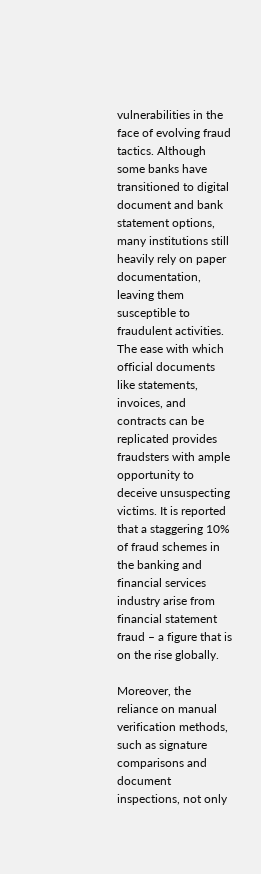vulnerabilities in the face of evolving fraud tactics. Although some banks have transitioned to digital document and bank statement options, many institutions still heavily rely on paper documentation, leaving them susceptible to fraudulent activities. The ease with which official documents like statements, invoices, and contracts can be replicated provides fraudsters with ample opportunity to deceive unsuspecting victims. It is reported that a staggering 10% of fraud schemes in the banking and financial services industry arise from financial statement fraud – a figure that is on the rise globally.

Moreover, the reliance on manual verification methods, such as signature comparisons and document inspections, not only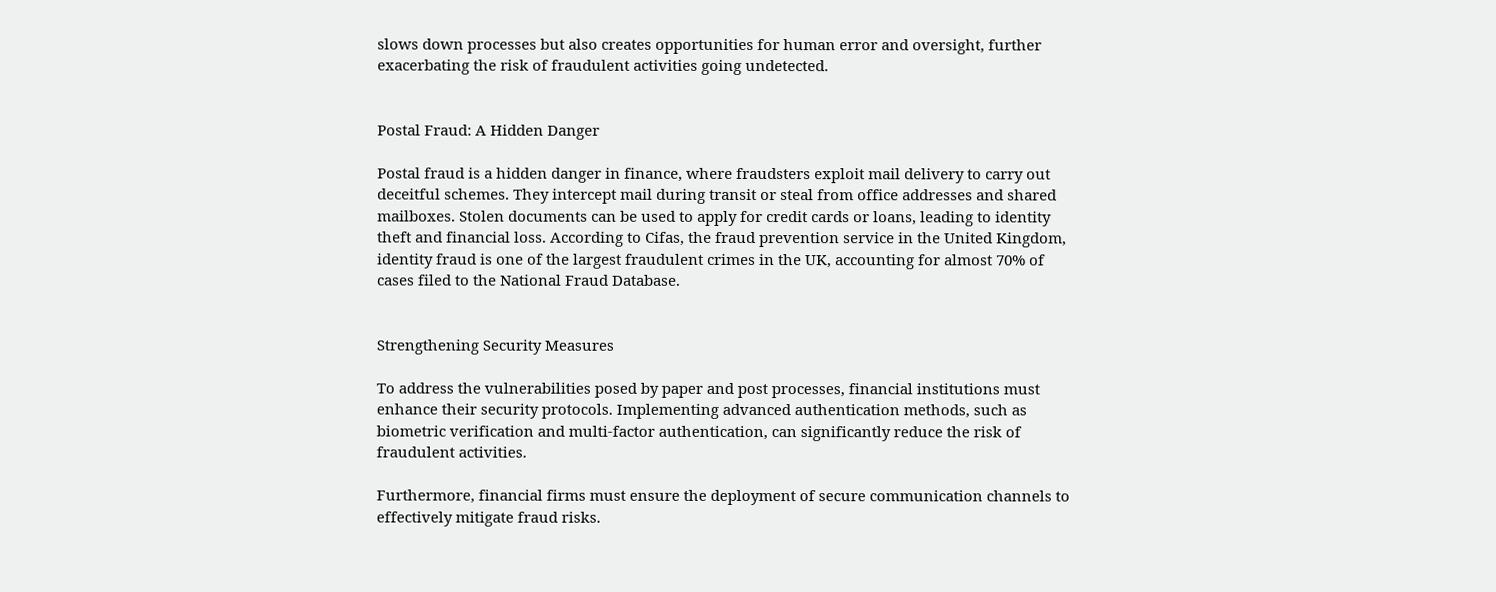slows down processes but also creates opportunities for human error and oversight, further exacerbating the risk of fraudulent activities going undetected.


Postal Fraud: A Hidden Danger

Postal fraud is a hidden danger in finance, where fraudsters exploit mail delivery to carry out deceitful schemes. They intercept mail during transit or steal from office addresses and shared mailboxes. Stolen documents can be used to apply for credit cards or loans, leading to identity theft and financial loss. According to Cifas, the fraud prevention service in the United Kingdom, identity fraud is one of the largest fraudulent crimes in the UK, accounting for almost 70% of cases filed to the National Fraud Database.


Strengthening Security Measures

To address the vulnerabilities posed by paper and post processes, financial institutions must enhance their security protocols. Implementing advanced authentication methods, such as biometric verification and multi-factor authentication, can significantly reduce the risk of fraudulent activities.

Furthermore, financial firms must ensure the deployment of secure communication channels to effectively mitigate fraud risks.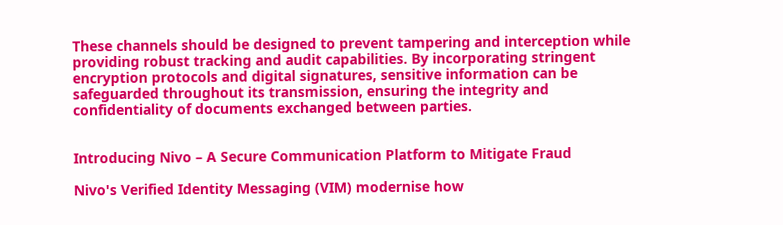These channels should be designed to prevent tampering and interception while providing robust tracking and audit capabilities. By incorporating stringent encryption protocols and digital signatures, sensitive information can be safeguarded throughout its transmission, ensuring the integrity and confidentiality of documents exchanged between parties.


Introducing Nivo – A Secure Communication Platform to Mitigate Fraud

Nivo's Verified Identity Messaging (VIM) modernise how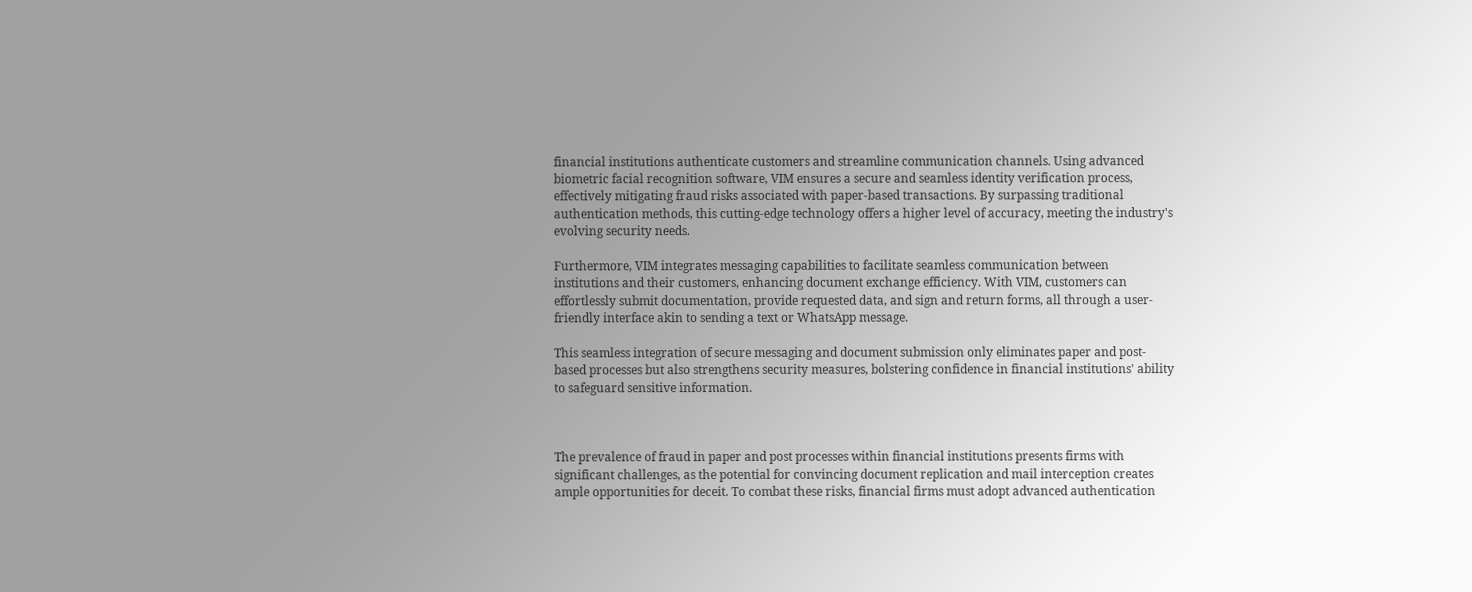financial institutions authenticate customers and streamline communication channels. Using advanced biometric facial recognition software, VIM ensures a secure and seamless identity verification process, effectively mitigating fraud risks associated with paper-based transactions. By surpassing traditional authentication methods, this cutting-edge technology offers a higher level of accuracy, meeting the industry's evolving security needs.

Furthermore, VIM integrates messaging capabilities to facilitate seamless communication between institutions and their customers, enhancing document exchange efficiency. With VIM, customers can effortlessly submit documentation, provide requested data, and sign and return forms, all through a user-friendly interface akin to sending a text or WhatsApp message.

This seamless integration of secure messaging and document submission only eliminates paper and post-based processes but also strengthens security measures, bolstering confidence in financial institutions' ability to safeguard sensitive information.



The prevalence of fraud in paper and post processes within financial institutions presents firms with significant challenges, as the potential for convincing document replication and mail interception creates ample opportunities for deceit. To combat these risks, financial firms must adopt advanced authentication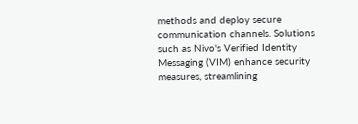methods and deploy secure communication channels. Solutions such as Nivo's Verified Identity Messaging (VIM) enhance security measures, streamlining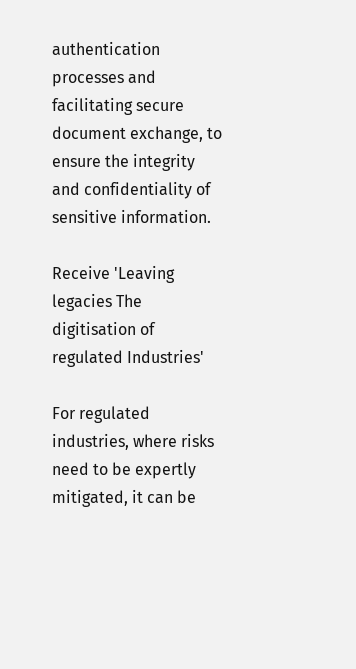authentication processes and facilitating secure document exchange, to ensure the integrity and confidentiality of sensitive information.

Receive 'Leaving legacies The digitisation of regulated Industries'

For regulated industries, where risks need to be expertly mitigated, it can be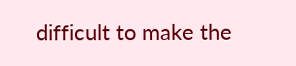difficult to make the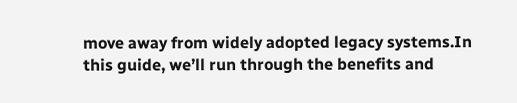move away from widely adopted legacy systems.In this guide, we’ll run through the benefits and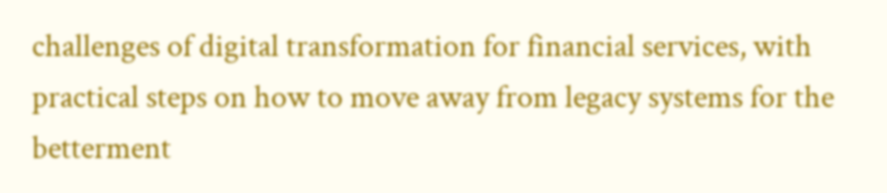challenges of digital transformation for financial services, with practical steps on how to move away from legacy systems for the betterment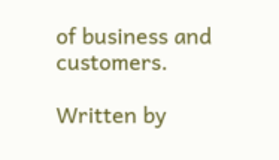of business and customers.

Written by